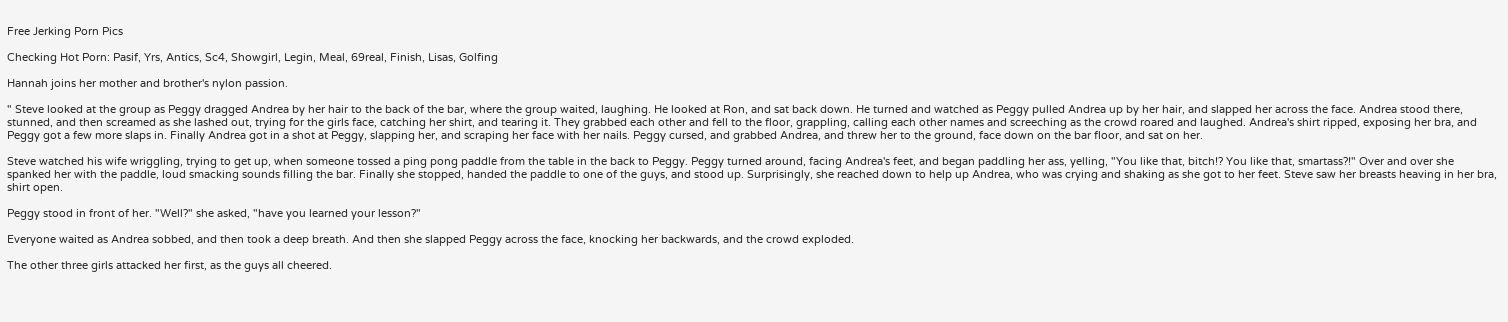Free Jerking Porn Pics

Checking Hot Porn: Pasif, Yrs, Antics, Sc4, Showgirl, Legin, Meal, 69real, Finish, Lisas, Golfing

Hannah joins her mother and brother's nylon passion.

" Steve looked at the group as Peggy dragged Andrea by her hair to the back of the bar, where the group waited, laughing. He looked at Ron, and sat back down. He turned and watched as Peggy pulled Andrea up by her hair, and slapped her across the face. Andrea stood there, stunned, and then screamed as she lashed out, trying for the girls face, catching her shirt, and tearing it. They grabbed each other and fell to the floor, grappling, calling each other names and screeching as the crowd roared and laughed. Andrea's shirt ripped, exposing her bra, and Peggy got a few more slaps in. Finally Andrea got in a shot at Peggy, slapping her, and scraping her face with her nails. Peggy cursed, and grabbed Andrea, and threw her to the ground, face down on the bar floor, and sat on her.

Steve watched his wife wriggling, trying to get up, when someone tossed a ping pong paddle from the table in the back to Peggy. Peggy turned around, facing Andrea's feet, and began paddling her ass, yelling, "You like that, bitch!? You like that, smartass?!" Over and over she spanked her with the paddle, loud smacking sounds filling the bar. Finally she stopped, handed the paddle to one of the guys, and stood up. Surprisingly, she reached down to help up Andrea, who was crying and shaking as she got to her feet. Steve saw her breasts heaving in her bra, shirt open.

Peggy stood in front of her. "Well?" she asked, "have you learned your lesson?"

Everyone waited as Andrea sobbed, and then took a deep breath. And then she slapped Peggy across the face, knocking her backwards, and the crowd exploded.

The other three girls attacked her first, as the guys all cheered.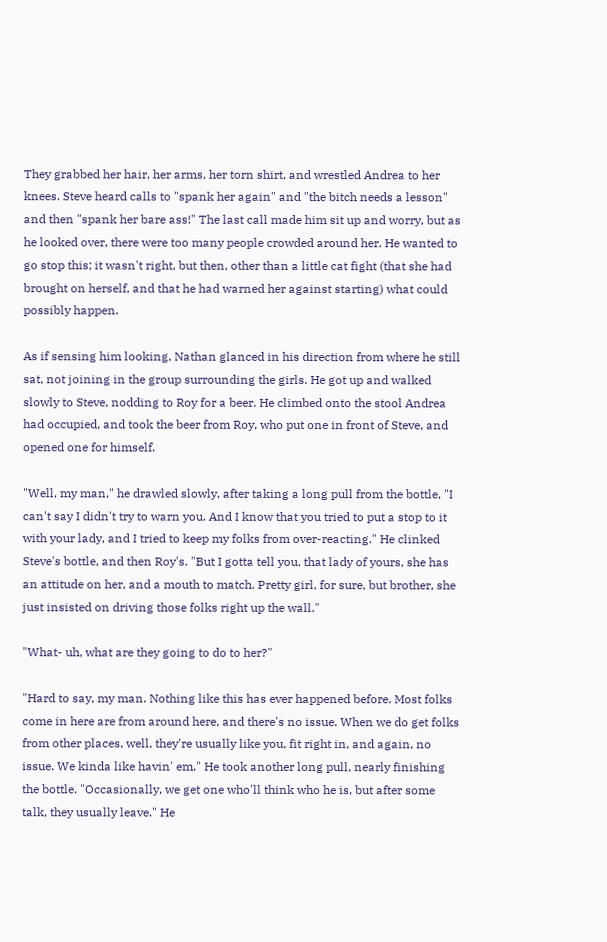They grabbed her hair, her arms, her torn shirt, and wrestled Andrea to her knees. Steve heard calls to "spank her again" and "the bitch needs a lesson" and then "spank her bare ass!" The last call made him sit up and worry, but as he looked over, there were too many people crowded around her. He wanted to go stop this; it wasn't right, but then, other than a little cat fight (that she had brought on herself, and that he had warned her against starting) what could possibly happen.

As if sensing him looking, Nathan glanced in his direction from where he still sat, not joining in the group surrounding the girls. He got up and walked slowly to Steve, nodding to Roy for a beer. He climbed onto the stool Andrea had occupied, and took the beer from Roy, who put one in front of Steve, and opened one for himself.

"Well, my man," he drawled slowly, after taking a long pull from the bottle, "I can't say I didn't try to warn you. And I know that you tried to put a stop to it with your lady, and I tried to keep my folks from over-reacting." He clinked Steve's bottle, and then Roy's. "But I gotta tell you, that lady of yours, she has an attitude on her, and a mouth to match. Pretty girl, for sure, but brother, she just insisted on driving those folks right up the wall."

"What- uh, what are they going to do to her?"

"Hard to say, my man. Nothing like this has ever happened before. Most folks come in here are from around here, and there's no issue. When we do get folks from other places, well, they're usually like you, fit right in, and again, no issue. We kinda like havin' em." He took another long pull, nearly finishing the bottle. "Occasionally, we get one who'll think who he is, but after some talk, they usually leave." He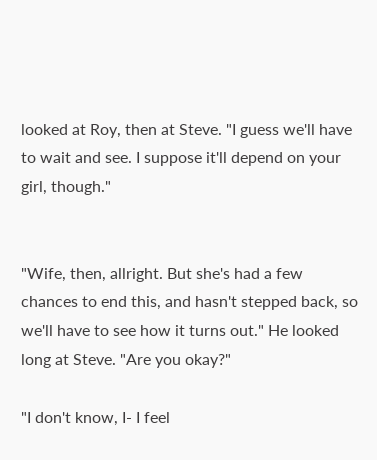looked at Roy, then at Steve. "I guess we'll have to wait and see. I suppose it'll depend on your girl, though."


"Wife, then, allright. But she's had a few chances to end this, and hasn't stepped back, so we'll have to see how it turns out." He looked long at Steve. "Are you okay?"

"I don't know, I- I feel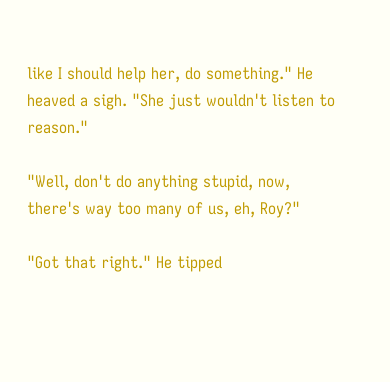like I should help her, do something." He heaved a sigh. "She just wouldn't listen to reason."

"Well, don't do anything stupid, now, there's way too many of us, eh, Roy?"

"Got that right." He tipped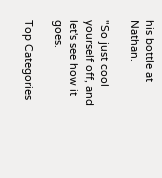his bottle at Nathan.

"So just cool yourself off, and let's see how it goes.

Top Categories